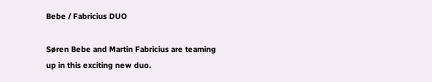Bebe / Fabricius DUO

Søren Bebe and Martin Fabricius are teaming up in this exciting new duo.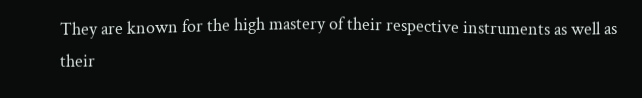They are known for the high mastery of their respective instruments as well as their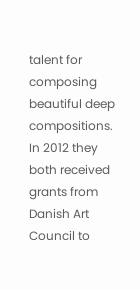talent for composing beautiful deep compositions.
In 2012 they both received grants from Danish Art Council to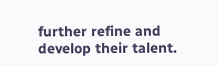further refine and develop their talent.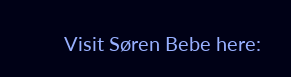Visit Søren Bebe here: